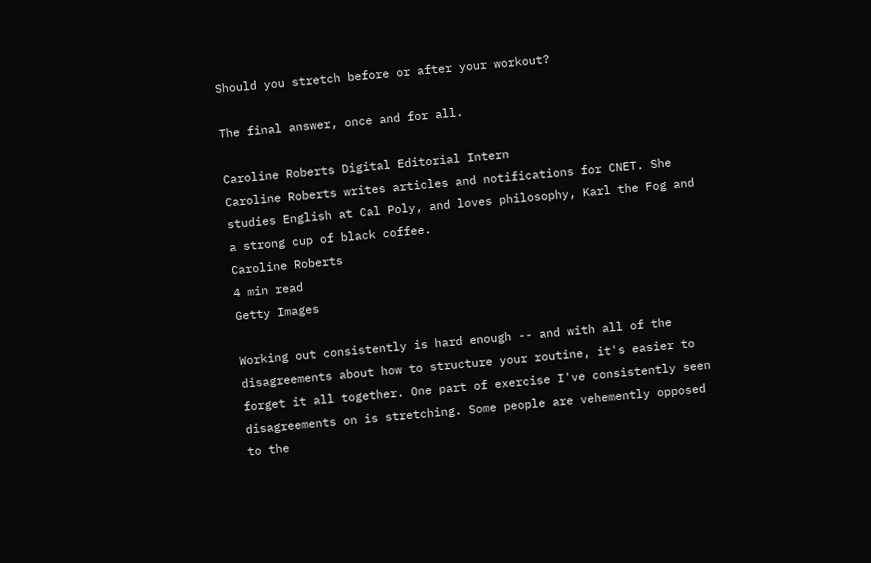Should you stretch before or after your workout?

The final answer, once and for all.

Caroline Roberts Digital Editorial Intern
Caroline Roberts writes articles and notifications for CNET. She studies English at Cal Poly, and loves philosophy, Karl the Fog and a strong cup of black coffee.
Caroline Roberts
4 min read
Getty Images

Working out consistently is hard enough -- and with all of the disagreements about how to structure your routine, it's easier to forget it all together. One part of exercise I've consistently seen disagreements on is stretching. Some people are vehemently opposed to the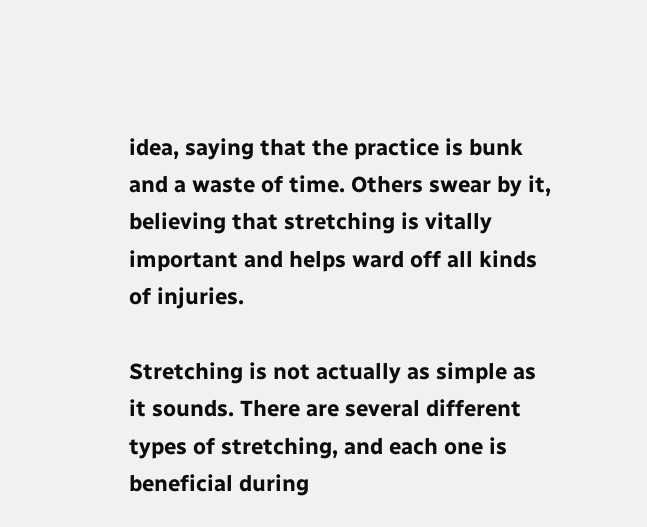idea, saying that the practice is bunk and a waste of time. Others swear by it, believing that stretching is vitally important and helps ward off all kinds of injuries.

Stretching is not actually as simple as it sounds. There are several different types of stretching, and each one is beneficial during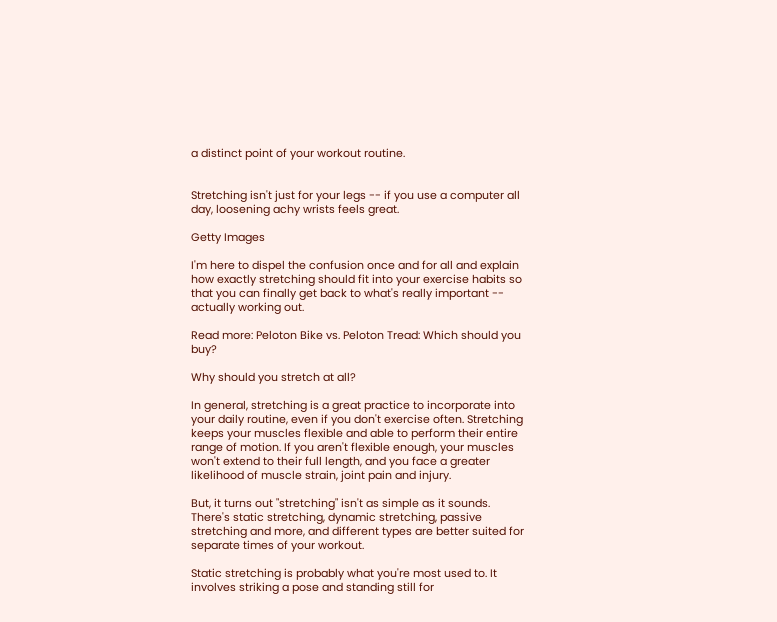a distinct point of your workout routine.


Stretching isn't just for your legs -- if you use a computer all day, loosening achy wrists feels great.

Getty Images

I'm here to dispel the confusion once and for all and explain how exactly stretching should fit into your exercise habits so that you can finally get back to what's really important -- actually working out.

Read more: Peloton Bike vs. Peloton Tread: Which should you buy?

Why should you stretch at all?

In general, stretching is a great practice to incorporate into your daily routine, even if you don't exercise often. Stretching keeps your muscles flexible and able to perform their entire range of motion. If you aren't flexible enough, your muscles won't extend to their full length, and you face a greater likelihood of muscle strain, joint pain and injury.

But, it turns out "stretching" isn't as simple as it sounds. There's static stretching, dynamic stretching, passive stretching and more, and different types are better suited for separate times of your workout.

Static stretching is probably what you're most used to. It involves striking a pose and standing still for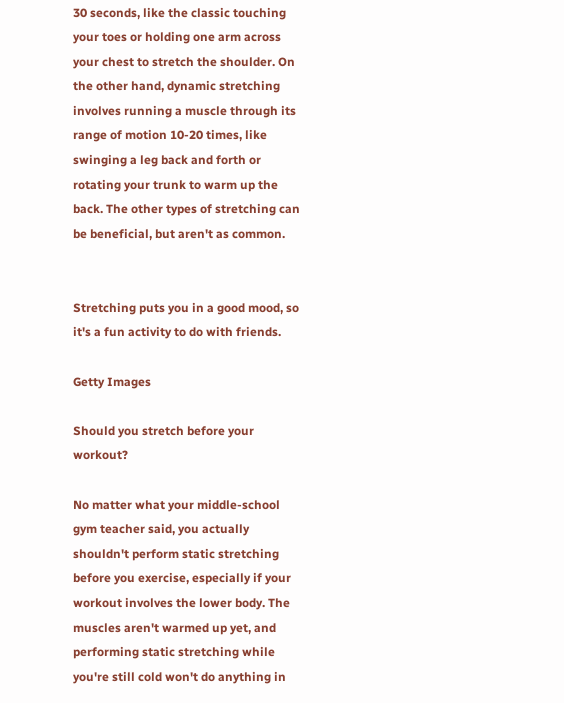30 seconds, like the classic touching your toes or holding one arm across your chest to stretch the shoulder. On the other hand, dynamic stretching involves running a muscle through its range of motion 10-20 times, like swinging a leg back and forth or rotating your trunk to warm up the back. The other types of stretching can be beneficial, but aren't as common.


Stretching puts you in a good mood, so it's a fun activity to do with friends.

Getty Images

Should you stretch before your workout?

No matter what your middle-school gym teacher said, you actually shouldn't perform static stretching before you exercise, especially if your workout involves the lower body. The muscles aren't warmed up yet, and performing static stretching while you're still cold won't do anything in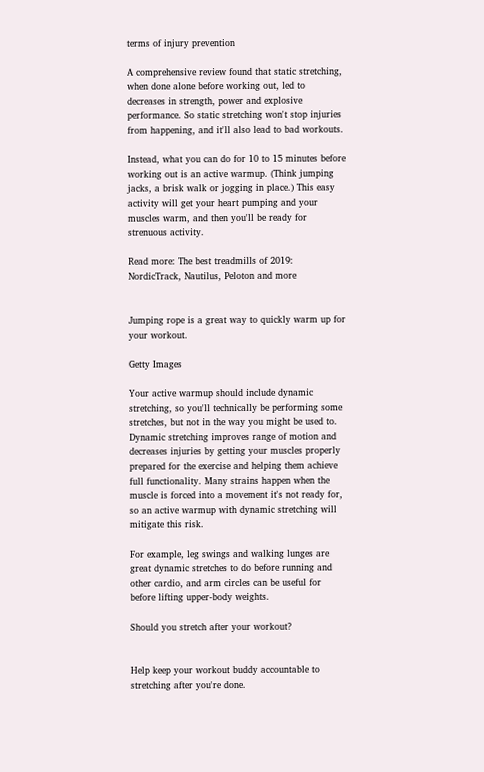terms of injury prevention

A comprehensive review found that static stretching, when done alone before working out, led to decreases in strength, power and explosive performance. So static stretching won't stop injuries from happening, and it'll also lead to bad workouts.

Instead, what you can do for 10 to 15 minutes before working out is an active warmup. (Think jumping jacks, a brisk walk or jogging in place.) This easy activity will get your heart pumping and your muscles warm, and then you'll be ready for strenuous activity.

Read more: The best treadmills of 2019: NordicTrack, Nautilus, Peloton and more


Jumping rope is a great way to quickly warm up for your workout.

Getty Images

Your active warmup should include dynamic stretching, so you'll technically be performing some stretches, but not in the way you might be used to. Dynamic stretching improves range of motion and decreases injuries by getting your muscles properly prepared for the exercise and helping them achieve full functionality. Many strains happen when the muscle is forced into a movement it's not ready for, so an active warmup with dynamic stretching will mitigate this risk.

For example, leg swings and walking lunges are great dynamic stretches to do before running and other cardio, and arm circles can be useful for before lifting upper-body weights.

Should you stretch after your workout?


Help keep your workout buddy accountable to stretching after you're done.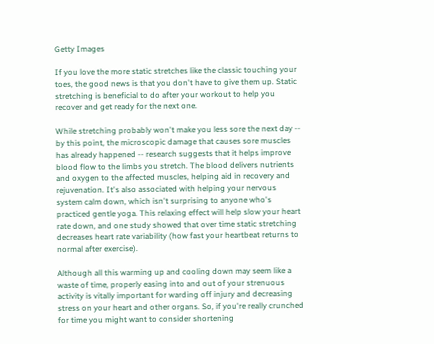Getty Images

If you love the more static stretches like the classic touching your toes, the good news is that you don't have to give them up. Static stretching is beneficial to do after your workout to help you recover and get ready for the next one.

While stretching probably won't make you less sore the next day -- by this point, the microscopic damage that causes sore muscles has already happened -- research suggests that it helps improve blood flow to the limbs you stretch. The blood delivers nutrients and oxygen to the affected muscles, helping aid in recovery and rejuvenation. It's also associated with helping your nervous system calm down, which isn't surprising to anyone who's practiced gentle yoga. This relaxing effect will help slow your heart rate down, and one study showed that over time static stretching decreases heart rate variability (how fast your heartbeat returns to normal after exercise).

Although all this warming up and cooling down may seem like a waste of time, properly easing into and out of your strenuous activity is vitally important for warding off injury and decreasing stress on your heart and other organs. So, if you're really crunched for time you might want to consider shortening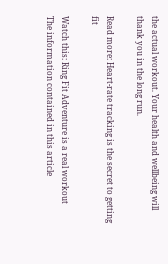the actual workout. Your health and wellbeing will thank you in the long run.

Read more: Heart-rate tracking is the secret to getting fit

Watch this: Ring Fit Adventure is a real workout
The information contained in this article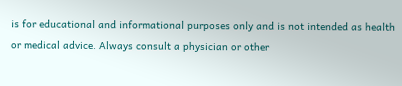is for educational and informational purposes only and is not intended as health or medical advice. Always consult a physician or other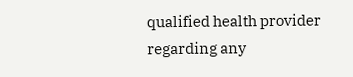qualified health provider regarding any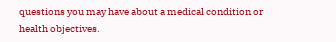questions you may have about a medical condition or health objectives.